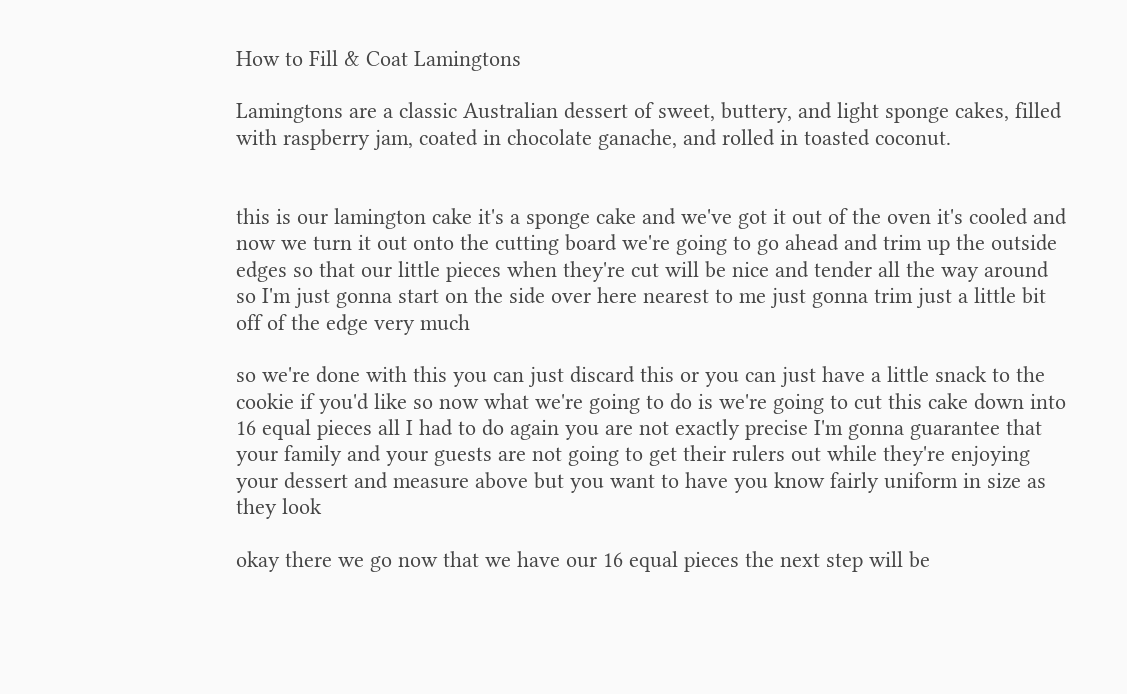How to Fill & Coat Lamingtons

Lamingtons are a classic Australian dessert of sweet, buttery, and light sponge cakes, filled with raspberry jam, coated in chocolate ganache, and rolled in toasted coconut.


this is our lamington cake it's a sponge cake and we've got it out of the oven it's cooled and now we turn it out onto the cutting board we're going to go ahead and trim up the outside edges so that our little pieces when they're cut will be nice and tender all the way around so I'm just gonna start on the side over here nearest to me just gonna trim just a little bit off of the edge very much

so we're done with this you can just discard this or you can just have a little snack to the cookie if you'd like so now what we're going to do is we're going to cut this cake down into 16 equal pieces all I had to do again you are not exactly precise I'm gonna guarantee that your family and your guests are not going to get their rulers out while they're enjoying your dessert and measure above but you want to have you know fairly uniform in size as they look

okay there we go now that we have our 16 equal pieces the next step will be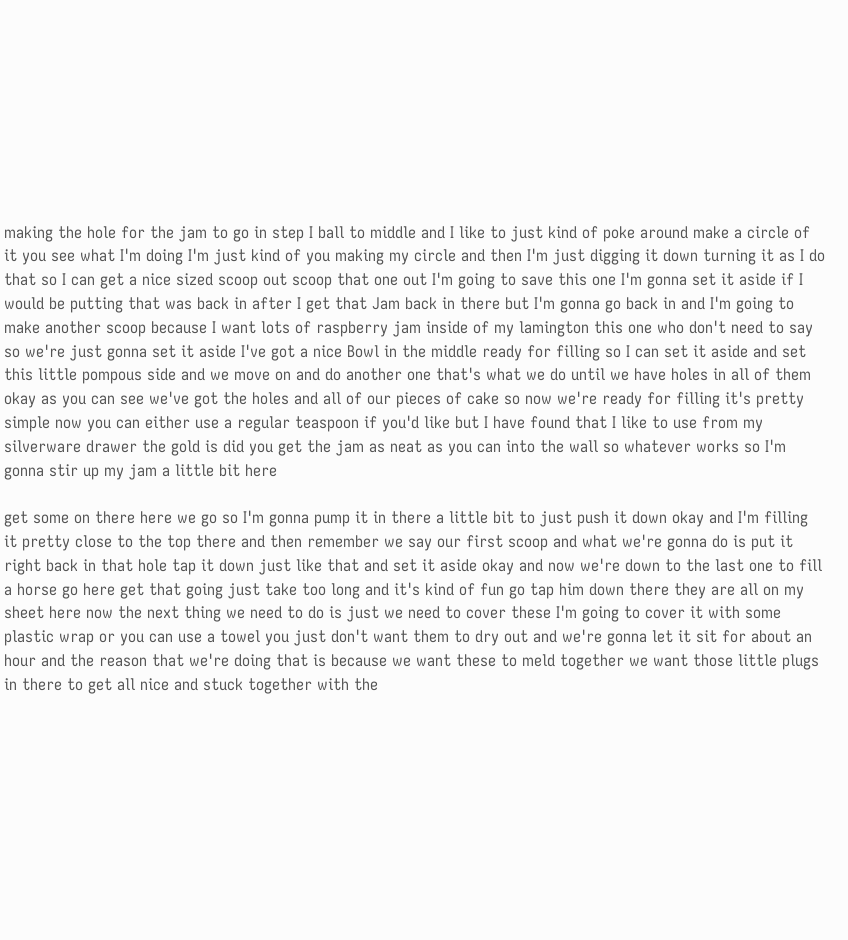making the hole for the jam to go in step I ball to middle and I like to just kind of poke around make a circle of it you see what I'm doing I'm just kind of you making my circle and then I'm just digging it down turning it as I do that so I can get a nice sized scoop out scoop that one out I'm going to save this one I'm gonna set it aside if I would be putting that was back in after I get that Jam back in there but I'm gonna go back in and I'm going to make another scoop because I want lots of raspberry jam inside of my lamington this one who don't need to say so we're just gonna set it aside I've got a nice Bowl in the middle ready for filling so I can set it aside and set this little pompous side and we move on and do another one that's what we do until we have holes in all of them okay as you can see we've got the holes and all of our pieces of cake so now we're ready for filling it's pretty simple now you can either use a regular teaspoon if you'd like but I have found that I like to use from my silverware drawer the gold is did you get the jam as neat as you can into the wall so whatever works so I'm gonna stir up my jam a little bit here

get some on there here we go so I'm gonna pump it in there a little bit to just push it down okay and I'm filling it pretty close to the top there and then remember we say our first scoop and what we're gonna do is put it right back in that hole tap it down just like that and set it aside okay and now we're down to the last one to fill a horse go here get that going just take too long and it's kind of fun go tap him down there they are all on my sheet here now the next thing we need to do is just we need to cover these I'm going to cover it with some plastic wrap or you can use a towel you just don't want them to dry out and we're gonna let it sit for about an hour and the reason that we're doing that is because we want these to meld together we want those little plugs in there to get all nice and stuck together with the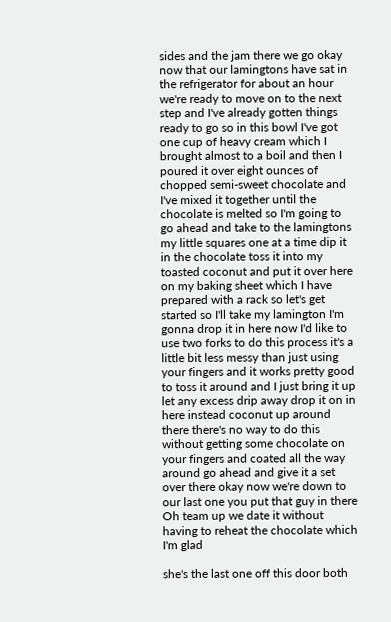sides and the jam there we go okay now that our lamingtons have sat in the refrigerator for about an hour we're ready to move on to the next step and I've already gotten things ready to go so in this bowl I've got one cup of heavy cream which I brought almost to a boil and then I poured it over eight ounces of chopped semi-sweet chocolate and I've mixed it together until the chocolate is melted so I'm going to go ahead and take to the lamingtons my little squares one at a time dip it in the chocolate toss it into my toasted coconut and put it over here on my baking sheet which I have prepared with a rack so let's get started so I'll take my lamington I'm gonna drop it in here now I'd like to use two forks to do this process it's a little bit less messy than just using your fingers and it works pretty good to toss it around and I just bring it up let any excess drip away drop it on in here instead coconut up around there there's no way to do this without getting some chocolate on your fingers and coated all the way around go ahead and give it a set over there okay now we're down to our last one you put that guy in there Oh team up we date it without having to reheat the chocolate which I'm glad

she's the last one off this door both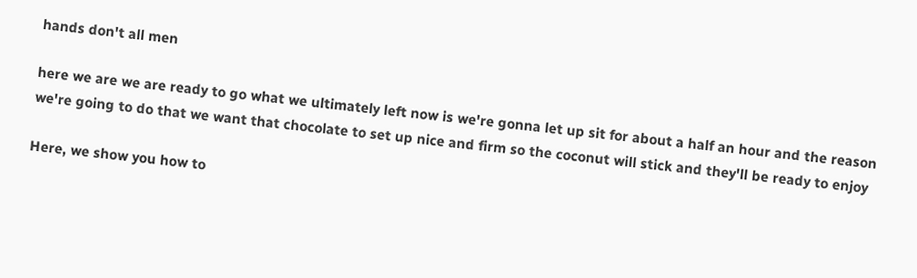hands don't all men

here we are we are ready to go what we ultimately left now is we're gonna let up sit for about a half an hour and the reason we're going to do that we want that chocolate to set up nice and firm so the coconut will stick and they'll be ready to enjoy

Here, we show you how to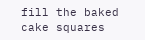fill the baked cake squares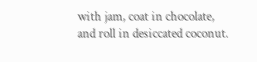with jam, coat in chocolate, and roll in desiccated coconut.